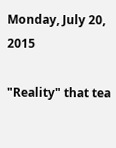Monday, July 20, 2015

"Reality" that tea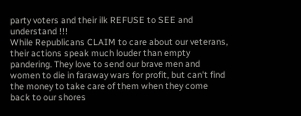party voters and their ilk REFUSE to SEE and understand !!!
While Republicans CLAIM to care about our veterans, their actions speak much louder than empty pandering. They love to send our brave men and women to die in faraway wars for profit, but can't find the money to take care of them when they come back to our shores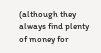(although they always find plenty of money for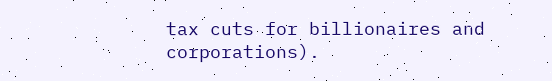tax cuts for billionaires and corporations).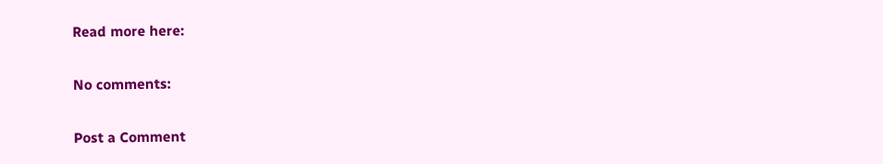Read more here:

No comments:

Post a Comment